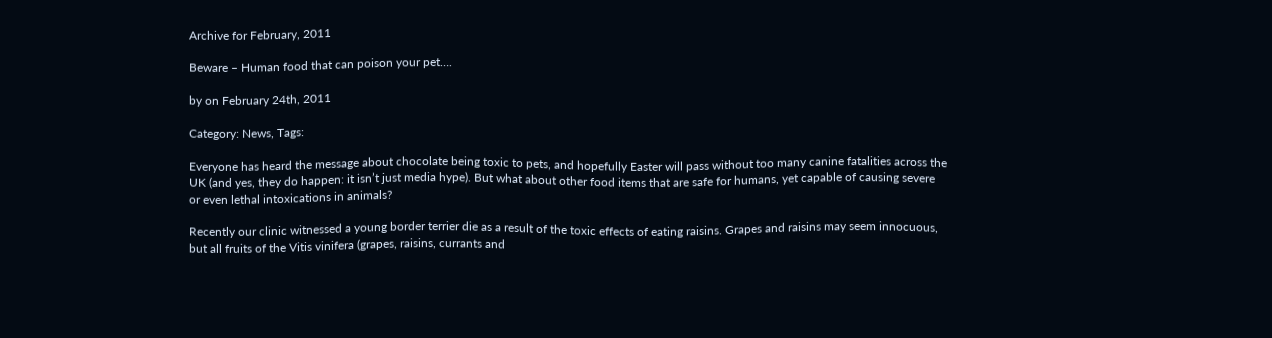Archive for February, 2011

Beware – Human food that can poison your pet….

by on February 24th, 2011

Category: News, Tags:

Everyone has heard the message about chocolate being toxic to pets, and hopefully Easter will pass without too many canine fatalities across the UK (and yes, they do happen: it isn’t just media hype). But what about other food items that are safe for humans, yet capable of causing severe or even lethal intoxications in animals?

Recently our clinic witnessed a young border terrier die as a result of the toxic effects of eating raisins. Grapes and raisins may seem innocuous, but all fruits of the Vitis vinifera (grapes, raisins, currants and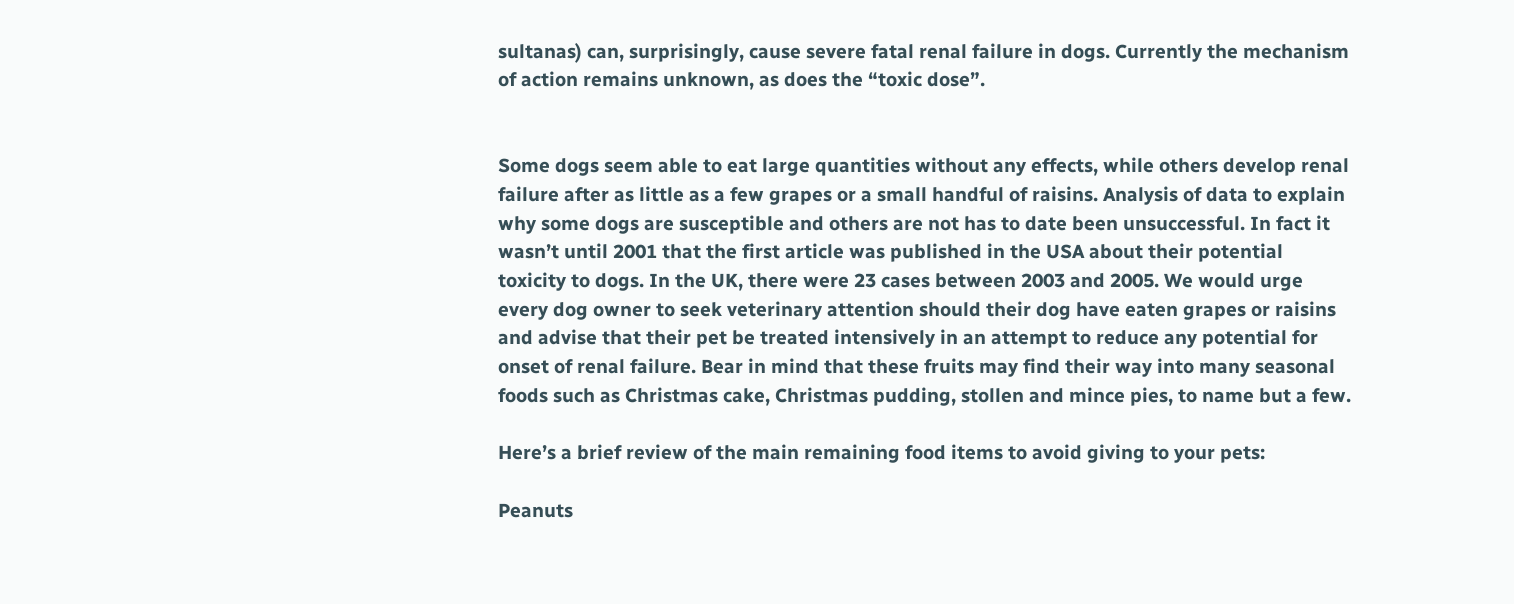sultanas) can, surprisingly, cause severe fatal renal failure in dogs. Currently the mechanism of action remains unknown, as does the “toxic dose”.


Some dogs seem able to eat large quantities without any effects, while others develop renal failure after as little as a few grapes or a small handful of raisins. Analysis of data to explain why some dogs are susceptible and others are not has to date been unsuccessful. In fact it wasn’t until 2001 that the first article was published in the USA about their potential toxicity to dogs. In the UK, there were 23 cases between 2003 and 2005. We would urge every dog owner to seek veterinary attention should their dog have eaten grapes or raisins and advise that their pet be treated intensively in an attempt to reduce any potential for onset of renal failure. Bear in mind that these fruits may find their way into many seasonal foods such as Christmas cake, Christmas pudding, stollen and mince pies, to name but a few.

Here’s a brief review of the main remaining food items to avoid giving to your pets:

Peanuts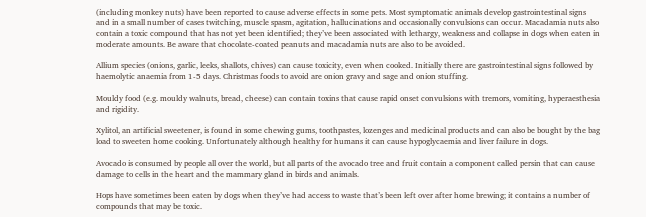(including monkey nuts) have been reported to cause adverse effects in some pets. Most symptomatic animals develop gastrointestinal signs and in a small number of cases twitching, muscle spasm, agitation, hallucinations and occasionally convulsions can occur. Macadamia nuts also contain a toxic compound that has not yet been identified; they’ve been associated with lethargy, weakness and collapse in dogs when eaten in moderate amounts. Be aware that chocolate-coated peanuts and macadamia nuts are also to be avoided.

Allium species (onions, garlic, leeks, shallots, chives) can cause toxicity, even when cooked. Initially there are gastrointestinal signs followed by haemolytic anaemia from 1-5 days. Christmas foods to avoid are onion gravy and sage and onion stuffing.

Mouldy food (e.g. mouldy walnuts, bread, cheese) can contain toxins that cause rapid onset convulsions with tremors, vomiting, hyperaesthesia and rigidity.

Xylitol, an artificial sweetener, is found in some chewing gums, toothpastes, lozenges and medicinal products and can also be bought by the bag load to sweeten home cooking. Unfortunately although healthy for humans it can cause hypoglycaemia and liver failure in dogs.

Avocado is consumed by people all over the world, but all parts of the avocado tree and fruit contain a component called persin that can cause damage to cells in the heart and the mammary gland in birds and animals.

Hops have sometimes been eaten by dogs when they’ve had access to waste that’s been left over after home brewing; it contains a number of compounds that may be toxic.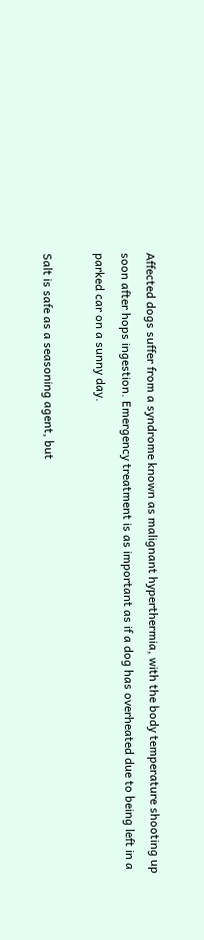Affected dogs suffer from a syndrome known as malignant hyperthermia, with the body temperature shooting up soon after hops ingestion. Emergency treatment is as important as if a dog has overheated due to being left in a parked car on a sunny day.

Salt is safe as a seasoning agent, but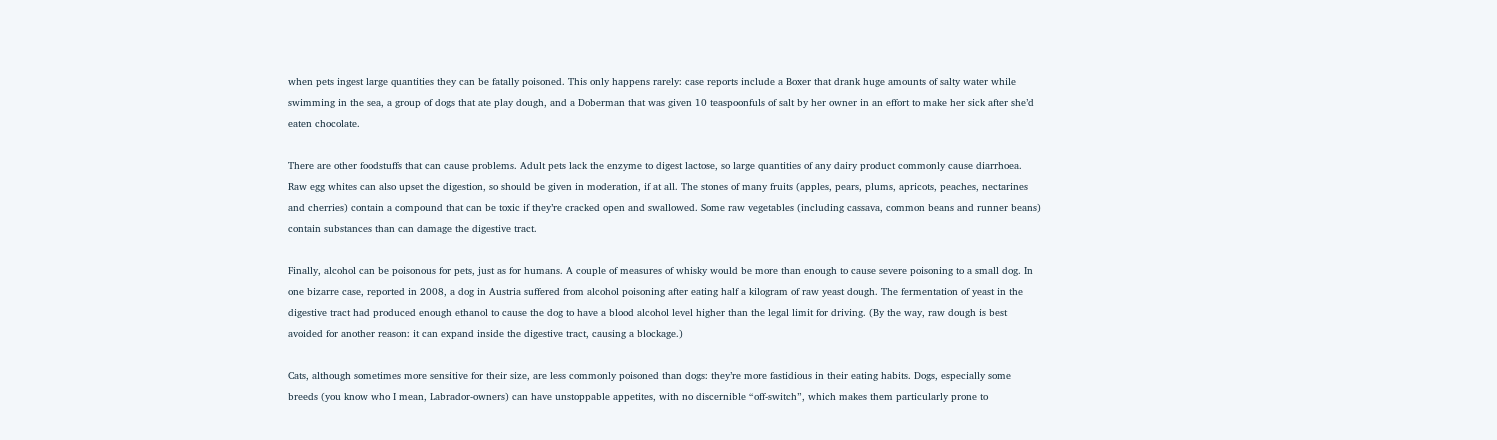when pets ingest large quantities they can be fatally poisoned. This only happens rarely: case reports include a Boxer that drank huge amounts of salty water while swimming in the sea, a group of dogs that ate play dough, and a Doberman that was given 10 teaspoonfuls of salt by her owner in an effort to make her sick after she’d eaten chocolate.

There are other foodstuffs that can cause problems. Adult pets lack the enzyme to digest lactose, so large quantities of any dairy product commonly cause diarrhoea. Raw egg whites can also upset the digestion, so should be given in moderation, if at all. The stones of many fruits (apples, pears, plums, apricots, peaches, nectarines and cherries) contain a compound that can be toxic if they’re cracked open and swallowed. Some raw vegetables (including cassava, common beans and runner beans) contain substances than can damage the digestive tract.

Finally, alcohol can be poisonous for pets, just as for humans. A couple of measures of whisky would be more than enough to cause severe poisoning to a small dog. In one bizarre case, reported in 2008, a dog in Austria suffered from alcohol poisoning after eating half a kilogram of raw yeast dough. The fermentation of yeast in the digestive tract had produced enough ethanol to cause the dog to have a blood alcohol level higher than the legal limit for driving. (By the way, raw dough is best avoided for another reason: it can expand inside the digestive tract, causing a blockage.)

Cats, although sometimes more sensitive for their size, are less commonly poisoned than dogs: they’re more fastidious in their eating habits. Dogs, especially some breeds (you know who I mean, Labrador-owners) can have unstoppable appetites, with no discernible “off-switch”, which makes them particularly prone to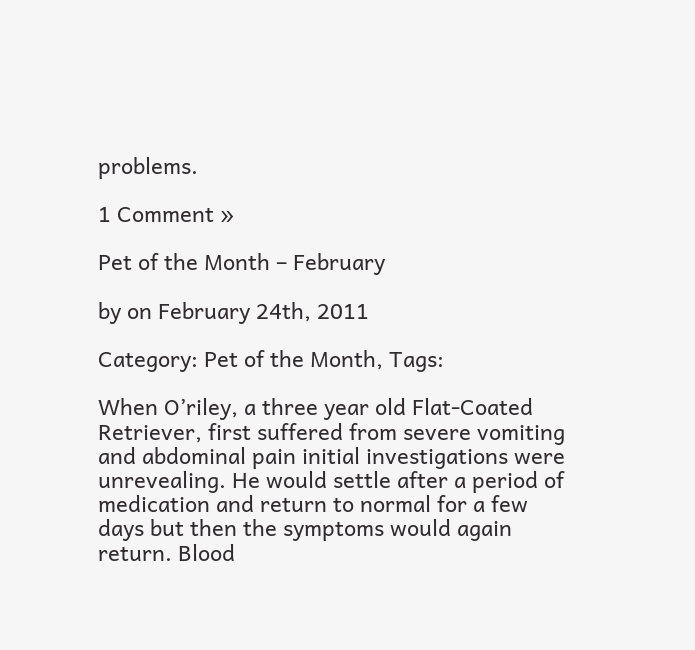problems.

1 Comment »

Pet of the Month – February

by on February 24th, 2011

Category: Pet of the Month, Tags:

When O’riley, a three year old Flat-Coated Retriever, first suffered from severe vomiting and abdominal pain initial investigations were unrevealing. He would settle after a period of medication and return to normal for a few days but then the symptoms would again return. Blood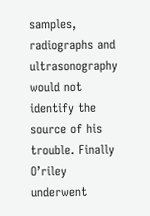samples, radiographs and ultrasonography would not identify the source of his trouble. Finally O’riley underwent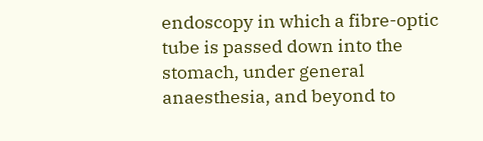endoscopy in which a fibre-optic tube is passed down into the stomach, under general anaesthesia, and beyond to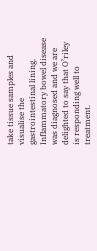take tissue samples and visualise the gastrointestinal lining. Inflammatory bowel disease was diagnosed and we are delighted to say that O’riley is responding well to treatment.